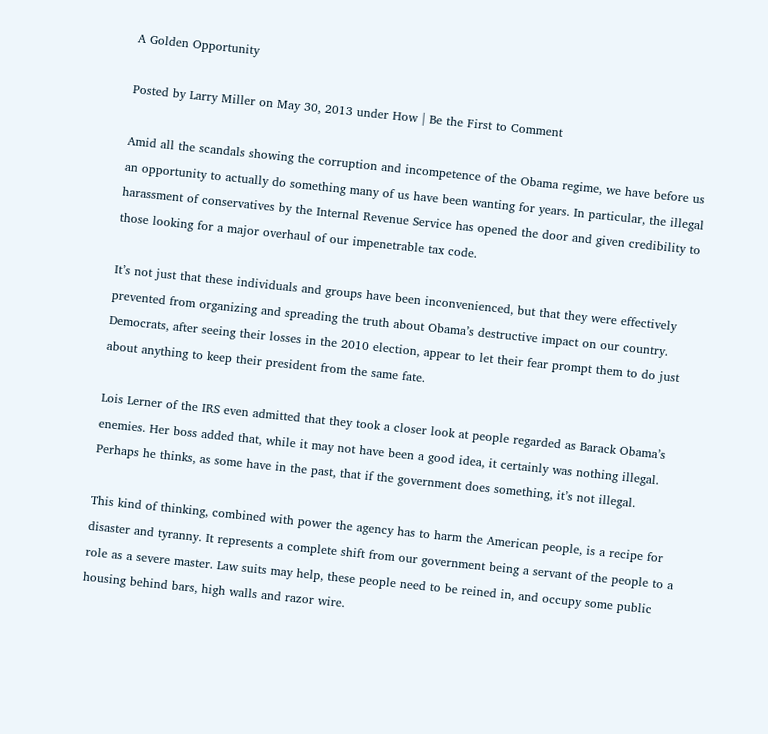A Golden Opportunity

Posted by Larry Miller on May 30, 2013 under How | Be the First to Comment

Amid all the scandals showing the corruption and incompetence of the Obama regime, we have before us an opportunity to actually do something many of us have been wanting for years. In particular, the illegal harassment of conservatives by the Internal Revenue Service has opened the door and given credibility to those looking for a major overhaul of our impenetrable tax code.

It’s not just that these individuals and groups have been inconvenienced, but that they were effectively prevented from organizing and spreading the truth about Obama’s destructive impact on our country. Democrats, after seeing their losses in the 2010 election, appear to let their fear prompt them to do just about anything to keep their president from the same fate.

Lois Lerner of the IRS even admitted that they took a closer look at people regarded as Barack Obama’s enemies. Her boss added that, while it may not have been a good idea, it certainly was nothing illegal. Perhaps he thinks, as some have in the past, that if the government does something, it’s not illegal.

This kind of thinking, combined with power the agency has to harm the American people, is a recipe for disaster and tyranny. It represents a complete shift from our government being a servant of the people to a role as a severe master. Law suits may help, these people need to be reined in, and occupy some public housing behind bars, high walls and razor wire.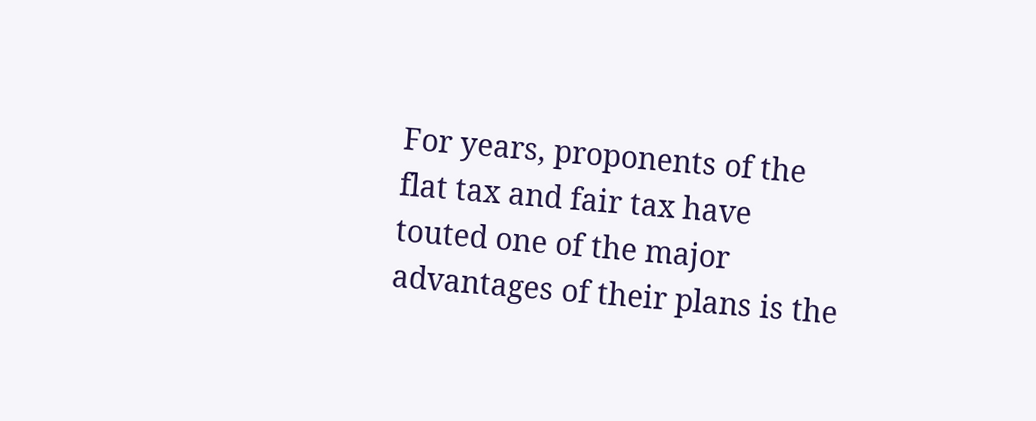For years, proponents of the flat tax and fair tax have touted one of the major advantages of their plans is the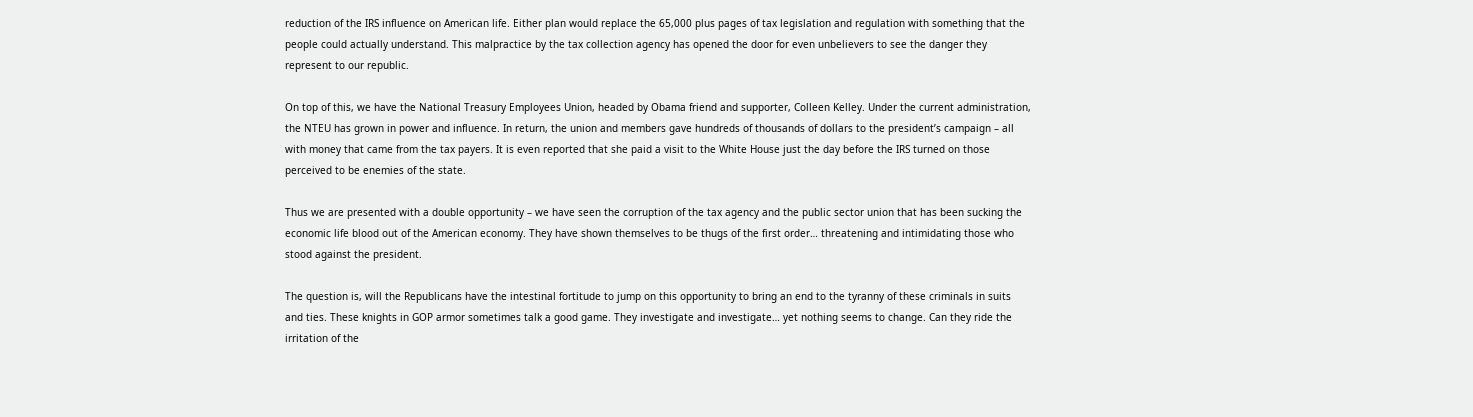reduction of the IRS influence on American life. Either plan would replace the 65,000 plus pages of tax legislation and regulation with something that the people could actually understand. This malpractice by the tax collection agency has opened the door for even unbelievers to see the danger they represent to our republic.

On top of this, we have the National Treasury Employees Union, headed by Obama friend and supporter, Colleen Kelley. Under the current administration, the NTEU has grown in power and influence. In return, the union and members gave hundreds of thousands of dollars to the president’s campaign – all with money that came from the tax payers. It is even reported that she paid a visit to the White House just the day before the IRS turned on those perceived to be enemies of the state.

Thus we are presented with a double opportunity – we have seen the corruption of the tax agency and the public sector union that has been sucking the economic life blood out of the American economy. They have shown themselves to be thugs of the first order… threatening and intimidating those who stood against the president.

The question is, will the Republicans have the intestinal fortitude to jump on this opportunity to bring an end to the tyranny of these criminals in suits and ties. These knights in GOP armor sometimes talk a good game. They investigate and investigate… yet nothing seems to change. Can they ride the irritation of the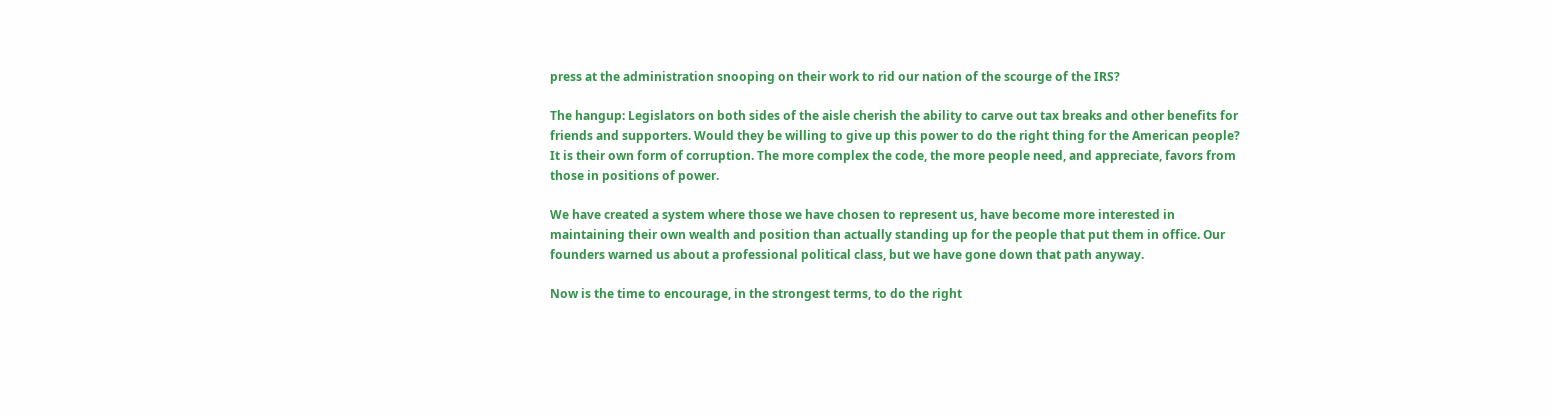press at the administration snooping on their work to rid our nation of the scourge of the IRS?

The hangup: Legislators on both sides of the aisle cherish the ability to carve out tax breaks and other benefits for friends and supporters. Would they be willing to give up this power to do the right thing for the American people? It is their own form of corruption. The more complex the code, the more people need, and appreciate, favors from those in positions of power.

We have created a system where those we have chosen to represent us, have become more interested in maintaining their own wealth and position than actually standing up for the people that put them in office. Our founders warned us about a professional political class, but we have gone down that path anyway.

Now is the time to encourage, in the strongest terms, to do the right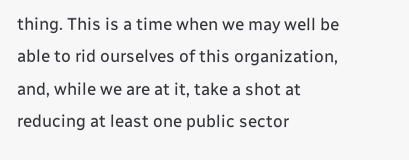thing. This is a time when we may well be able to rid ourselves of this organization, and, while we are at it, take a shot at reducing at least one public sector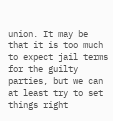union. It may be that it is too much to expect jail terms for the guilty parties, but we can at least try to set things right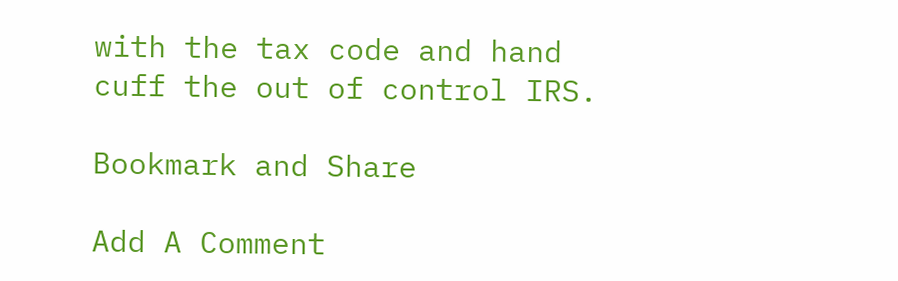with the tax code and hand cuff the out of control IRS.

Bookmark and Share

Add A Comment